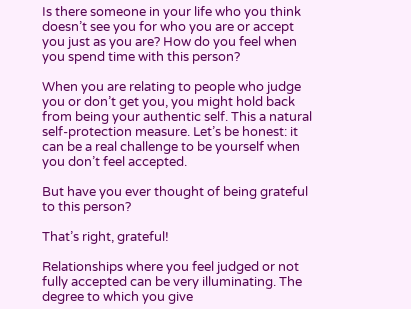Is there someone in your life who you think doesn’t see you for who you are or accept you just as you are? How do you feel when you spend time with this person?

When you are relating to people who judge you or don’t get you, you might hold back from being your authentic self. This a natural self-protection measure. Let’s be honest: it can be a real challenge to be yourself when you don’t feel accepted.

But have you ever thought of being grateful to this person?

That’s right, grateful!

Relationships where you feel judged or not fully accepted can be very illuminating. The degree to which you give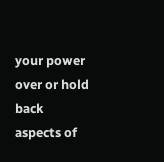your power over or hold back aspects of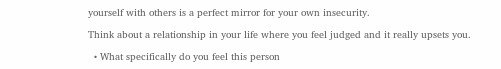yourself with others is a perfect mirror for your own insecurity.

Think about a relationship in your life where you feel judged and it really upsets you.

  • What specifically do you feel this person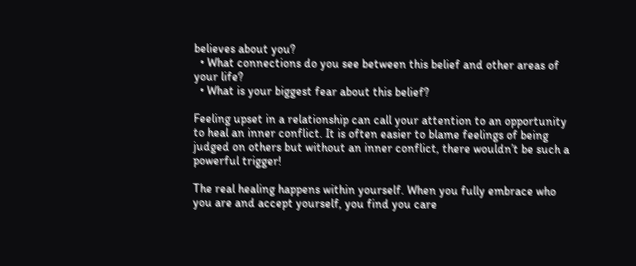believes about you?
  • What connections do you see between this belief and other areas of your life?
  • What is your biggest fear about this belief?

Feeling upset in a relationship can call your attention to an opportunity to heal an inner conflict. It is often easier to blame feelings of being judged on others but without an inner conflict, there wouldn’t be such a powerful trigger!

The real healing happens within yourself. When you fully embrace who you are and accept yourself, you find you care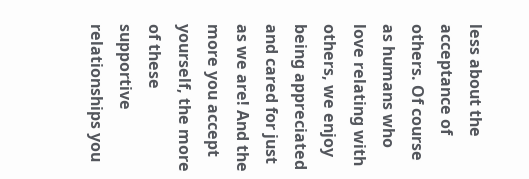less about the acceptance of others. Of course as humans who love relating with others, we enjoy being appreciated and cared for just as we are! And the more you accept yourself, the more of these supportive relationships you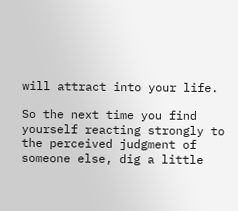will attract into your life.

So the next time you find yourself reacting strongly to the perceived judgment of someone else, dig a little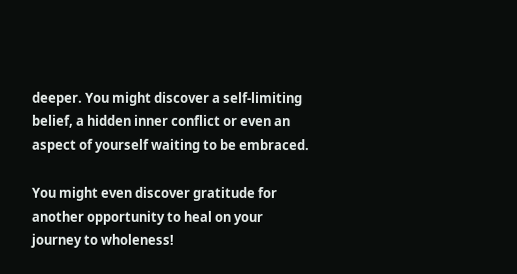deeper. You might discover a self-limiting belief, a hidden inner conflict or even an aspect of yourself waiting to be embraced.

You might even discover gratitude for another opportunity to heal on your journey to wholeness!